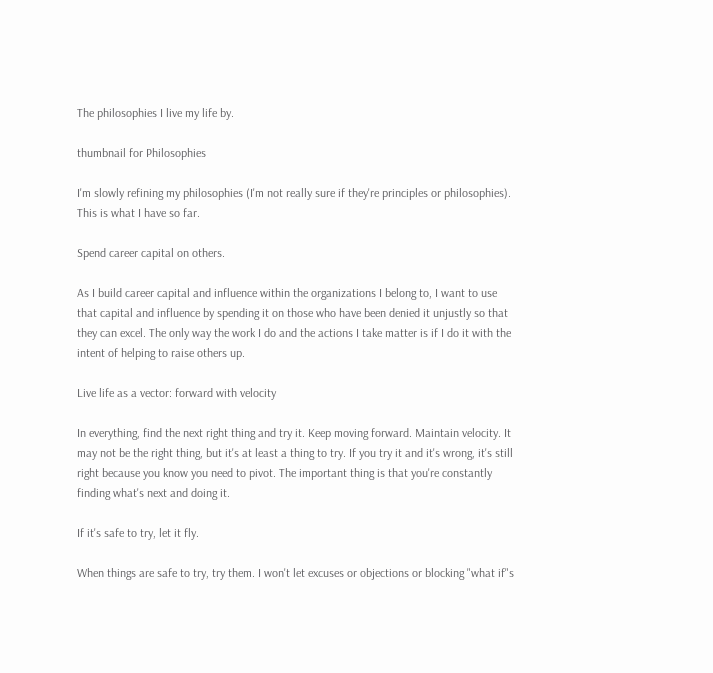The philosophies I live my life by.

thumbnail for Philosophies

I'm slowly refining my philosophies (I'm not really sure if they're principles or philosophies). This is what I have so far.

Spend career capital on others.

As I build career capital and influence within the organizations I belong to, I want to use that capital and influence by spending it on those who have been denied it unjustly so that they can excel. The only way the work I do and the actions I take matter is if I do it with the intent of helping to raise others up.

Live life as a vector: forward with velocity

In everything, find the next right thing and try it. Keep moving forward. Maintain velocity. It may not be the right thing, but it's at least a thing to try. If you try it and it's wrong, it's still right because you know you need to pivot. The important thing is that you're constantly finding what's next and doing it.

If it's safe to try, let it fly.

When things are safe to try, try them. I won't let excuses or objections or blocking "what if"s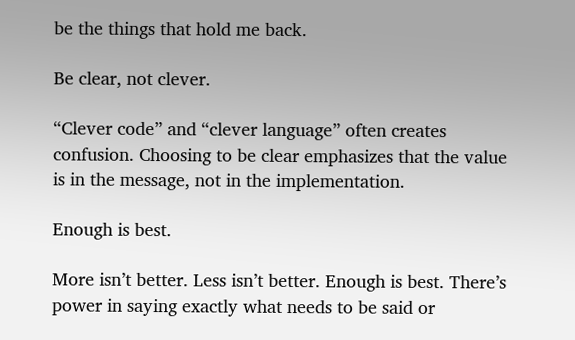be the things that hold me back.

Be clear, not clever.

“Clever code” and “clever language” often creates confusion. Choosing to be clear emphasizes that the value is in the message, not in the implementation.

Enough is best.

More isn’t better. Less isn’t better. Enough is best. There’s power in saying exactly what needs to be said or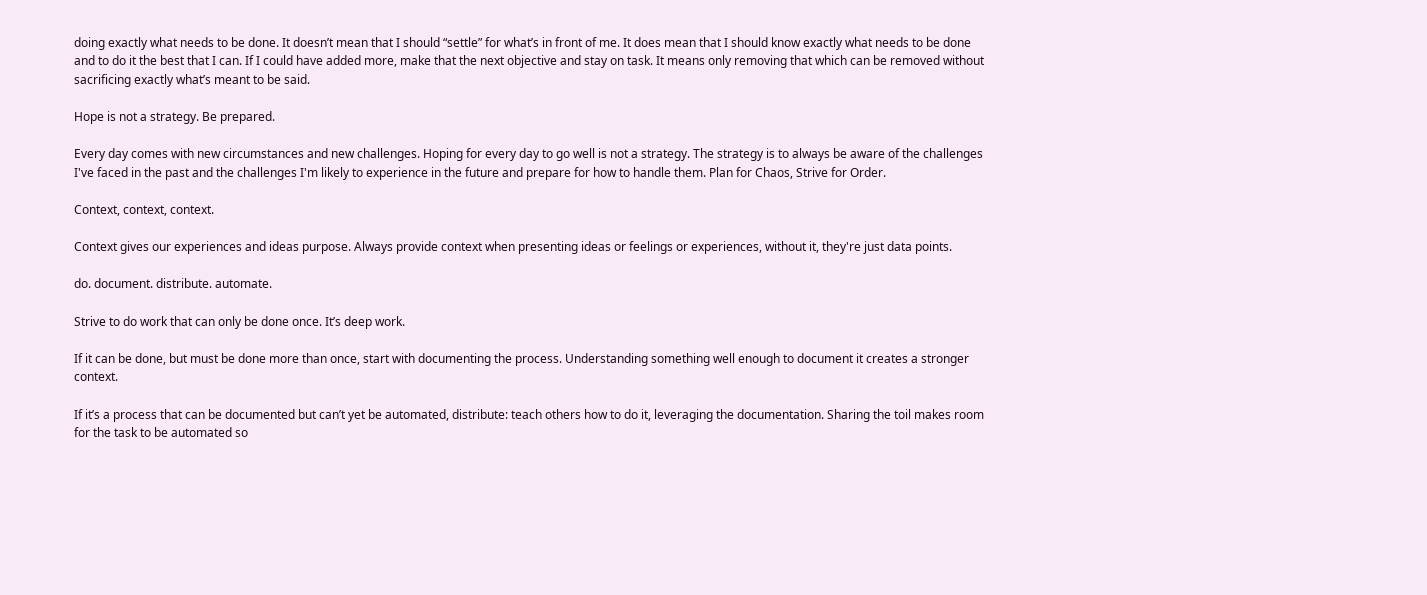doing exactly what needs to be done. It doesn’t mean that I should “settle” for what’s in front of me. It does mean that I should know exactly what needs to be done and to do it the best that I can. If I could have added more, make that the next objective and stay on task. It means only removing that which can be removed without sacrificing exactly what’s meant to be said.

Hope is not a strategy. Be prepared.

Every day comes with new circumstances and new challenges. Hoping for every day to go well is not a strategy. The strategy is to always be aware of the challenges I've faced in the past and the challenges I'm likely to experience in the future and prepare for how to handle them. Plan for Chaos, Strive for Order.

Context, context, context.

Context gives our experiences and ideas purpose. Always provide context when presenting ideas or feelings or experiences, without it, they're just data points.

do. document. distribute. automate.

Strive to do work that can only be done once. It’s deep work.

If it can be done, but must be done more than once, start with documenting the process. Understanding something well enough to document it creates a stronger context.

If it’s a process that can be documented but can’t yet be automated, distribute: teach others how to do it, leveraging the documentation. Sharing the toil makes room for the task to be automated so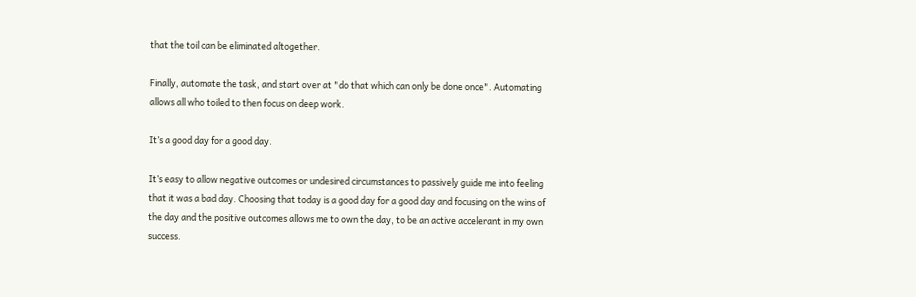that the toil can be eliminated altogether.

Finally, automate the task, and start over at "do that which can only be done once". Automating allows all who toiled to then focus on deep work.

It’s a good day for a good day.

It’s easy to allow negative outcomes or undesired circumstances to passively guide me into feeling that it was a bad day. Choosing that today is a good day for a good day and focusing on the wins of the day and the positive outcomes allows me to own the day, to be an active accelerant in my own success.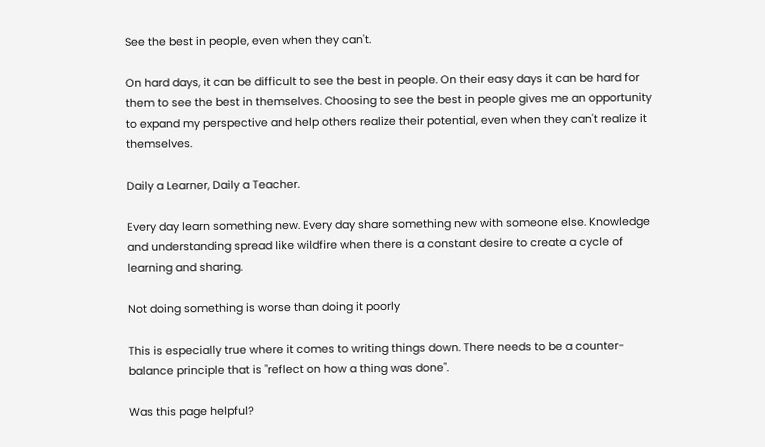See the best in people, even when they can't.

On hard days, it can be difficult to see the best in people. On their easy days it can be hard for them to see the best in themselves. Choosing to see the best in people gives me an opportunity to expand my perspective and help others realize their potential, even when they can't realize it themselves.

Daily a Learner, Daily a Teacher.

Every day learn something new. Every day share something new with someone else. Knowledge and understanding spread like wildfire when there is a constant desire to create a cycle of learning and sharing.

Not doing something is worse than doing it poorly

This is especially true where it comes to writing things down. There needs to be a counter-balance principle that is "reflect on how a thing was done".

Was this page helpful?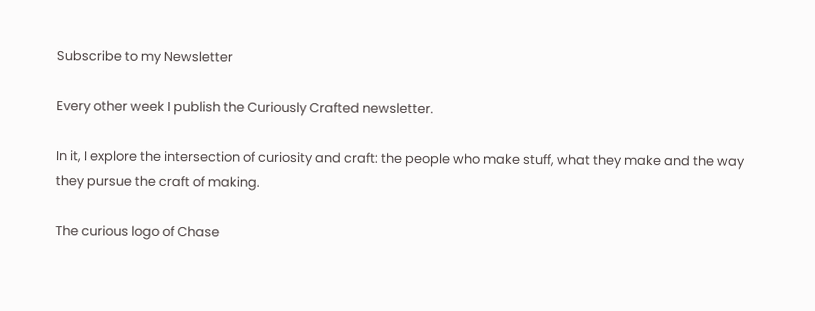Subscribe to my Newsletter

Every other week I publish the Curiously Crafted newsletter.

In it, I explore the intersection of curiosity and craft: the people who make stuff, what they make and the way they pursue the craft of making.

The curious logo of Chase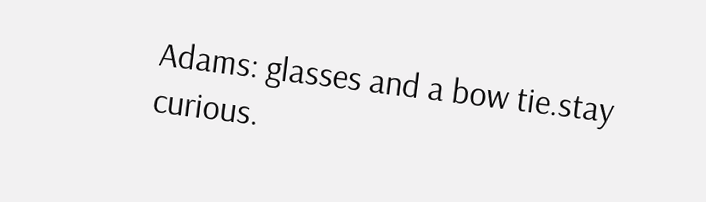Adams: glasses and a bow tie.stay curious.